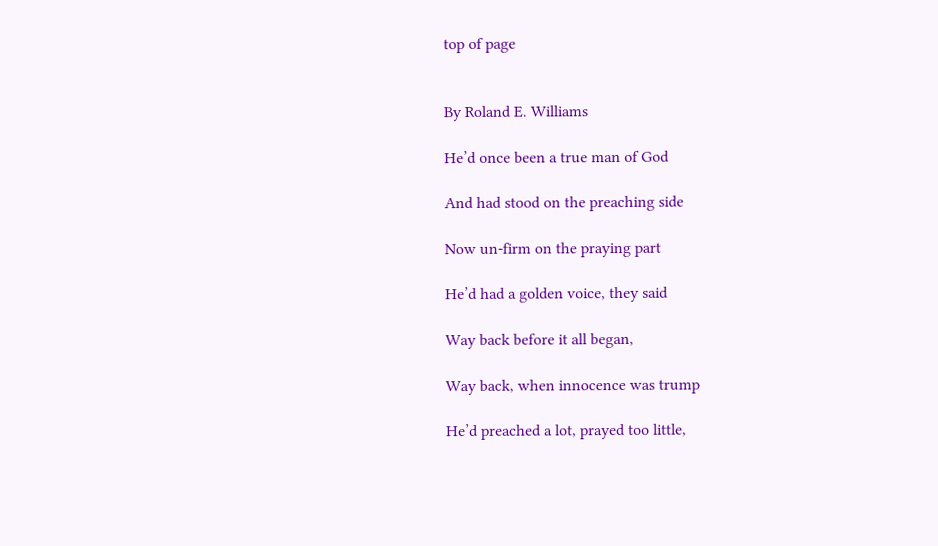top of page


By Roland E. Williams

He’d once been a true man of God

And had stood on the preaching side

Now un-firm on the praying part

He’d had a golden voice, they said

Way back before it all began,

Way back, when innocence was trump

He’d preached a lot, prayed too little,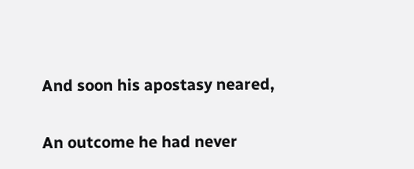And soon his apostasy neared,

An outcome he had never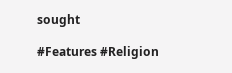sought

#Features #Religion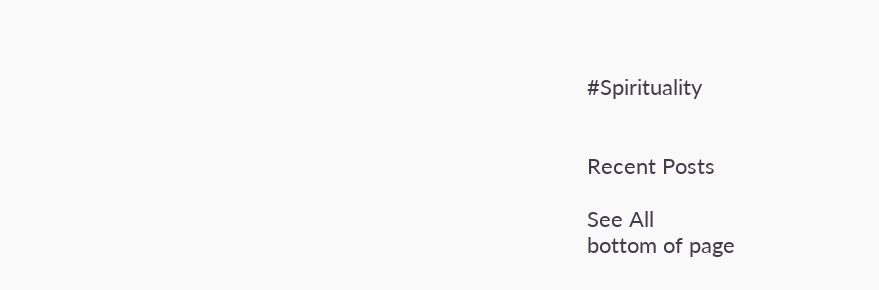#Spirituality


Recent Posts

See All
bottom of page